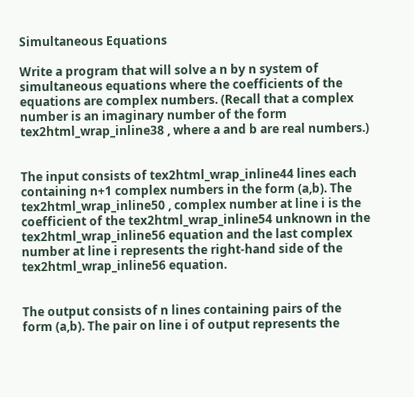Simultaneous Equations

Write a program that will solve a n by n system of simultaneous equations where the coefficients of the equations are complex numbers. (Recall that a complex number is an imaginary number of the form tex2html_wrap_inline38 , where a and b are real numbers.)


The input consists of tex2html_wrap_inline44 lines each containing n+1 complex numbers in the form (a,b). The tex2html_wrap_inline50 , complex number at line i is the coefficient of the tex2html_wrap_inline54 unknown in the tex2html_wrap_inline56 equation and the last complex number at line i represents the right-hand side of the tex2html_wrap_inline56 equation.


The output consists of n lines containing pairs of the form (a,b). The pair on line i of output represents the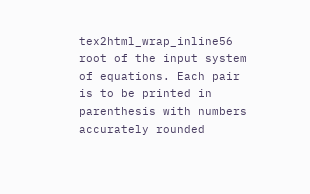tex2html_wrap_inline56 root of the input system of equations. Each pair is to be printed in parenthesis with numbers accurately rounded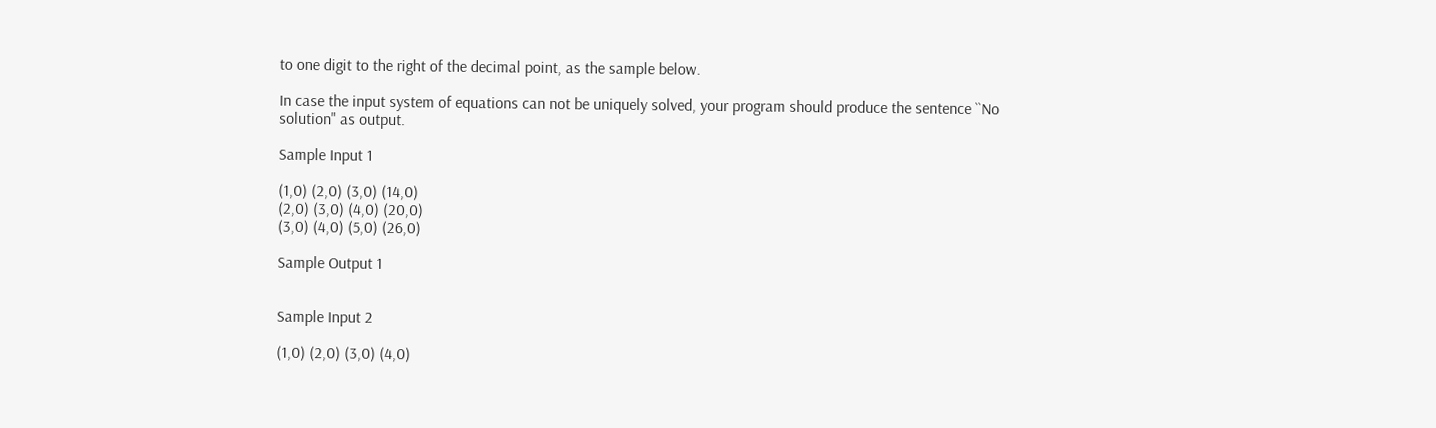to one digit to the right of the decimal point, as the sample below.

In case the input system of equations can not be uniquely solved, your program should produce the sentence ``No solution" as output.

Sample Input 1

(1,0) (2,0) (3,0) (14,0)
(2,0) (3,0) (4,0) (20,0)
(3,0) (4,0) (5,0) (26,0)

Sample Output 1


Sample Input 2

(1,0) (2,0) (3,0) (4,0)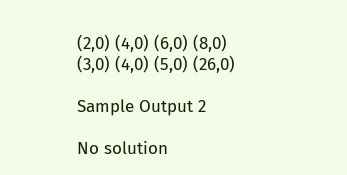(2,0) (4,0) (6,0) (8,0)
(3,0) (4,0) (5,0) (26,0)

Sample Output 2

No solution